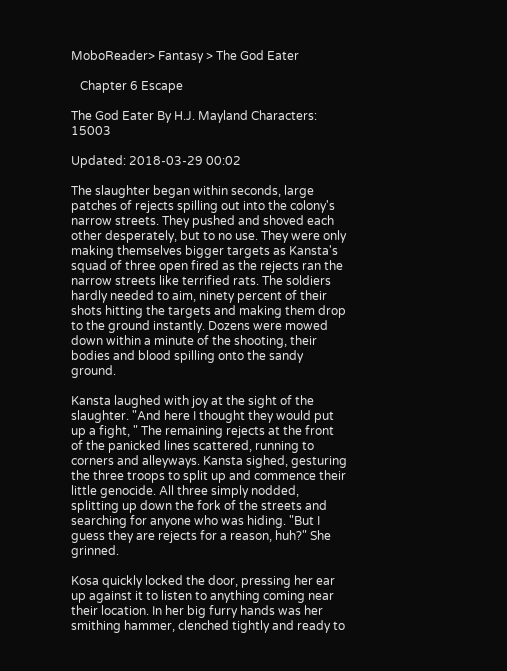MoboReader> Fantasy > The God Eater

   Chapter 6 Escape

The God Eater By H.J. Mayland Characters: 15003

Updated: 2018-03-29 00:02

The slaughter began within seconds, large patches of rejects spilling out into the colony's narrow streets. They pushed and shoved each other desperately, but to no use. They were only making themselves bigger targets as Kansta's squad of three open fired as the rejects ran the narrow streets like terrified rats. The soldiers hardly needed to aim, ninety percent of their shots hitting the targets and making them drop to the ground instantly. Dozens were mowed down within a minute of the shooting, their bodies and blood spilling onto the sandy ground.

Kansta laughed with joy at the sight of the slaughter. "And here I thought they would put up a fight, " The remaining rejects at the front of the panicked lines scattered, running to corners and alleyways. Kansta sighed, gesturing the three troops to split up and commence their little genocide. All three simply nodded, splitting up down the fork of the streets and searching for anyone who was hiding. "But I guess they are rejects for a reason, huh?" She grinned.

Kosa quickly locked the door, pressing her ear up against it to listen to anything coming near their location. In her big furry hands was her smithing hammer, clenched tightly and ready to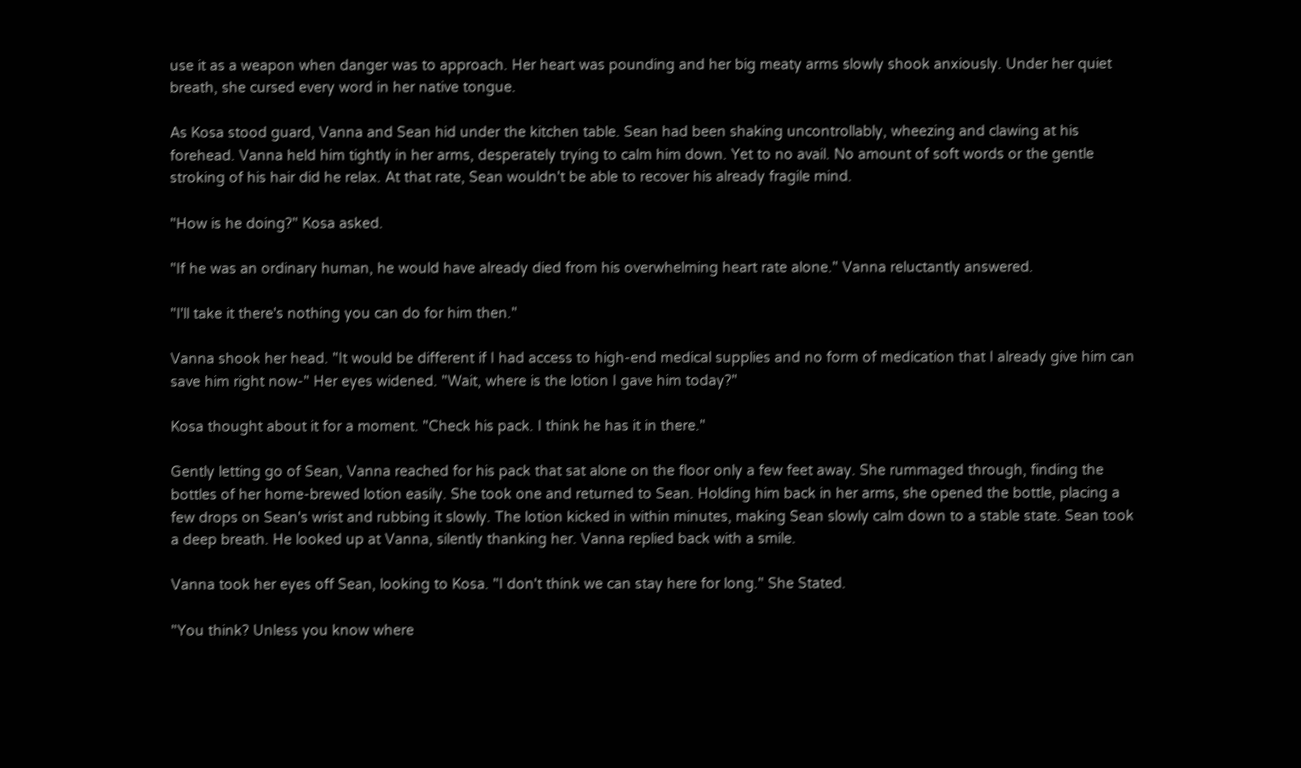use it as a weapon when danger was to approach. Her heart was pounding and her big meaty arms slowly shook anxiously. Under her quiet breath, she cursed every word in her native tongue.

As Kosa stood guard, Vanna and Sean hid under the kitchen table. Sean had been shaking uncontrollably, wheezing and clawing at his forehead. Vanna held him tightly in her arms, desperately trying to calm him down. Yet to no avail. No amount of soft words or the gentle stroking of his hair did he relax. At that rate, Sean wouldn't be able to recover his already fragile mind.

"How is he doing?" Kosa asked.

"If he was an ordinary human, he would have already died from his overwhelming heart rate alone." Vanna reluctantly answered.

"I'll take it there's nothing you can do for him then."

Vanna shook her head. "It would be different if I had access to high-end medical supplies and no form of medication that I already give him can save him right now-" Her eyes widened. "Wait, where is the lotion I gave him today?"

Kosa thought about it for a moment. "Check his pack. I think he has it in there."

Gently letting go of Sean, Vanna reached for his pack that sat alone on the floor only a few feet away. She rummaged through, finding the bottles of her home-brewed lotion easily. She took one and returned to Sean. Holding him back in her arms, she opened the bottle, placing a few drops on Sean's wrist and rubbing it slowly. The lotion kicked in within minutes, making Sean slowly calm down to a stable state. Sean took a deep breath. He looked up at Vanna, silently thanking her. Vanna replied back with a smile.

Vanna took her eyes off Sean, looking to Kosa. "I don't think we can stay here for long." She Stated.

"You think? Unless you know where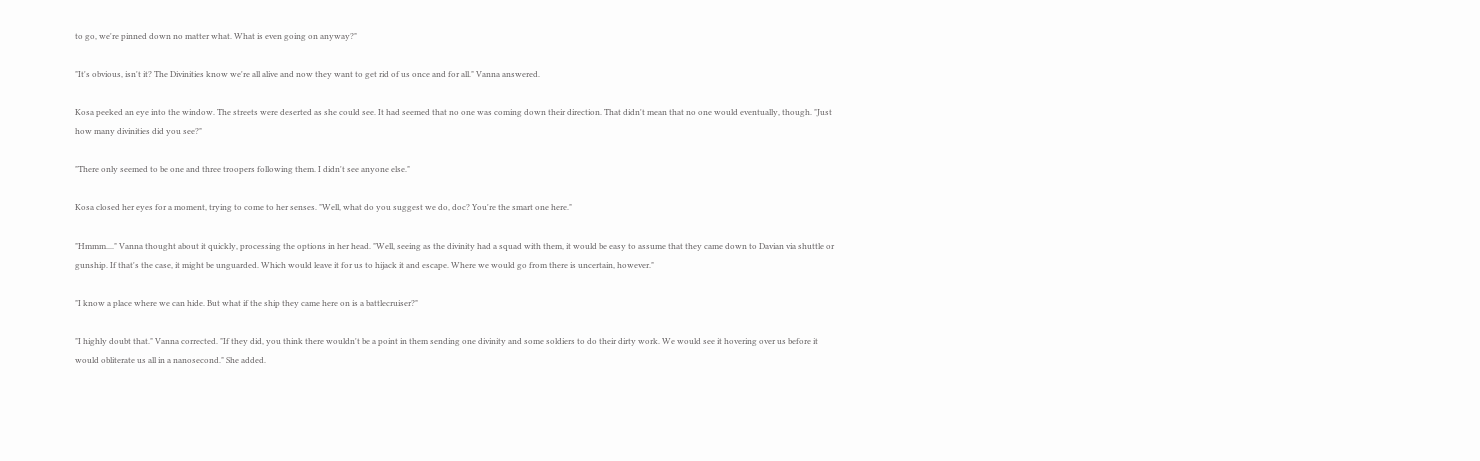to go, we're pinned down no matter what. What is even going on anyway?"

"It's obvious, isn't it? The Divinities know we're all alive and now they want to get rid of us once and for all." Vanna answered.

Kosa peeked an eye into the window. The streets were deserted as she could see. It had seemed that no one was coming down their direction. That didn't mean that no one would eventually, though. "Just how many divinities did you see?"

"There only seemed to be one and three troopers following them. I didn't see anyone else."

Kosa closed her eyes for a moment, trying to come to her senses. "Well, what do you suggest we do, doc? You're the smart one here."

"Hmmm...." Vanna thought about it quickly, processing the options in her head. "Well, seeing as the divinity had a squad with them, it would be easy to assume that they came down to Davian via shuttle or gunship. If that's the case, it might be unguarded. Which would leave it for us to hijack it and escape. Where we would go from there is uncertain, however."

"I know a place where we can hide. But what if the ship they came here on is a battlecruiser?"

"I highly doubt that." Vanna corrected. "If they did, you think there wouldn't be a point in them sending one divinity and some soldiers to do their dirty work. We would see it hovering over us before it would obliterate us all in a nanosecond." She added.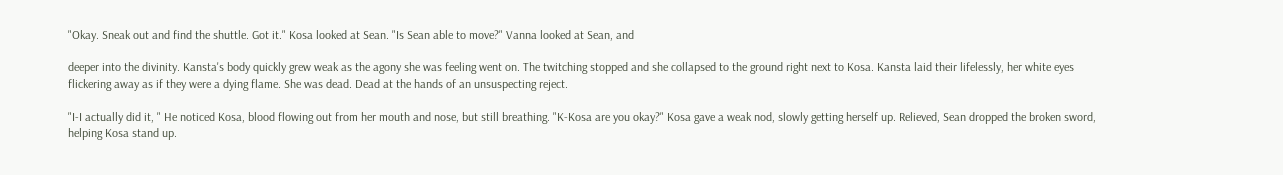"Okay. Sneak out and find the shuttle. Got it." Kosa looked at Sean. "Is Sean able to move?" Vanna looked at Sean, and

deeper into the divinity. Kansta's body quickly grew weak as the agony she was feeling went on. The twitching stopped and she collapsed to the ground right next to Kosa. Kansta laid their lifelessly, her white eyes flickering away as if they were a dying flame. She was dead. Dead at the hands of an unsuspecting reject.

"I-I actually did it, " He noticed Kosa, blood flowing out from her mouth and nose, but still breathing. "K-Kosa are you okay?" Kosa gave a weak nod, slowly getting herself up. Relieved, Sean dropped the broken sword, helping Kosa stand up.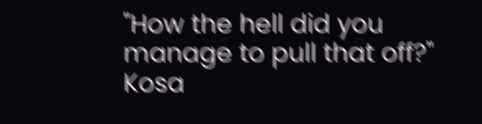"How the hell did you manage to pull that off?" Kosa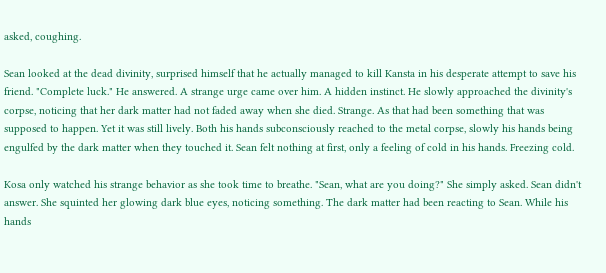asked, coughing.

Sean looked at the dead divinity, surprised himself that he actually managed to kill Kansta in his desperate attempt to save his friend. "Complete luck." He answered. A strange urge came over him. A hidden instinct. He slowly approached the divinity's corpse, noticing that her dark matter had not faded away when she died. Strange. As that had been something that was supposed to happen. Yet it was still lively. Both his hands subconsciously reached to the metal corpse, slowly his hands being engulfed by the dark matter when they touched it. Sean felt nothing at first, only a feeling of cold in his hands. Freezing cold.

Kosa only watched his strange behavior as she took time to breathe. "Sean, what are you doing?" She simply asked. Sean didn't answer. She squinted her glowing dark blue eyes, noticing something. The dark matter had been reacting to Sean. While his hands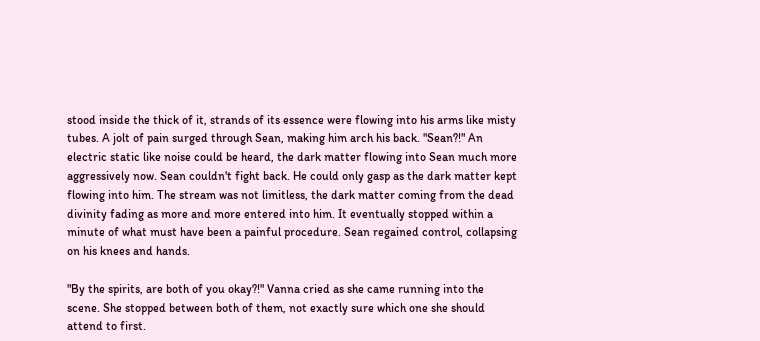stood inside the thick of it, strands of its essence were flowing into his arms like misty tubes. A jolt of pain surged through Sean, making him arch his back. "Sean?!" An electric static like noise could be heard, the dark matter flowing into Sean much more aggressively now. Sean couldn't fight back. He could only gasp as the dark matter kept flowing into him. The stream was not limitless, the dark matter coming from the dead divinity fading as more and more entered into him. It eventually stopped within a minute of what must have been a painful procedure. Sean regained control, collapsing on his knees and hands.

"By the spirits, are both of you okay?!" Vanna cried as she came running into the scene. She stopped between both of them, not exactly sure which one she should attend to first.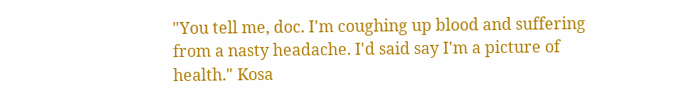"You tell me, doc. I'm coughing up blood and suffering from a nasty headache. I'd said say I'm a picture of health." Kosa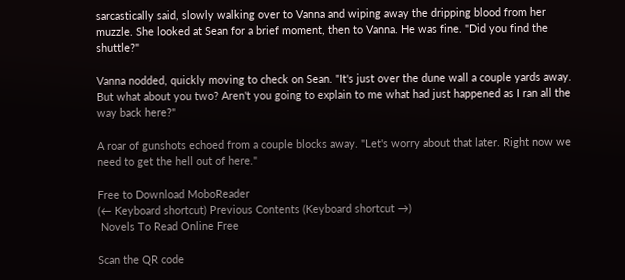sarcastically said, slowly walking over to Vanna and wiping away the dripping blood from her muzzle. She looked at Sean for a brief moment, then to Vanna. He was fine. "Did you find the shuttle?"

Vanna nodded, quickly moving to check on Sean. "It's just over the dune wall a couple yards away. But what about you two? Aren't you going to explain to me what had just happened as I ran all the way back here?"

A roar of gunshots echoed from a couple blocks away. "Let's worry about that later. Right now we need to get the hell out of here."

Free to Download MoboReader
(← Keyboard shortcut) Previous Contents (Keyboard shortcut →)
 Novels To Read Online Free

Scan the QR code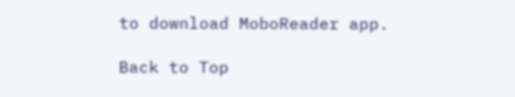to download MoboReader app.

Back to Top